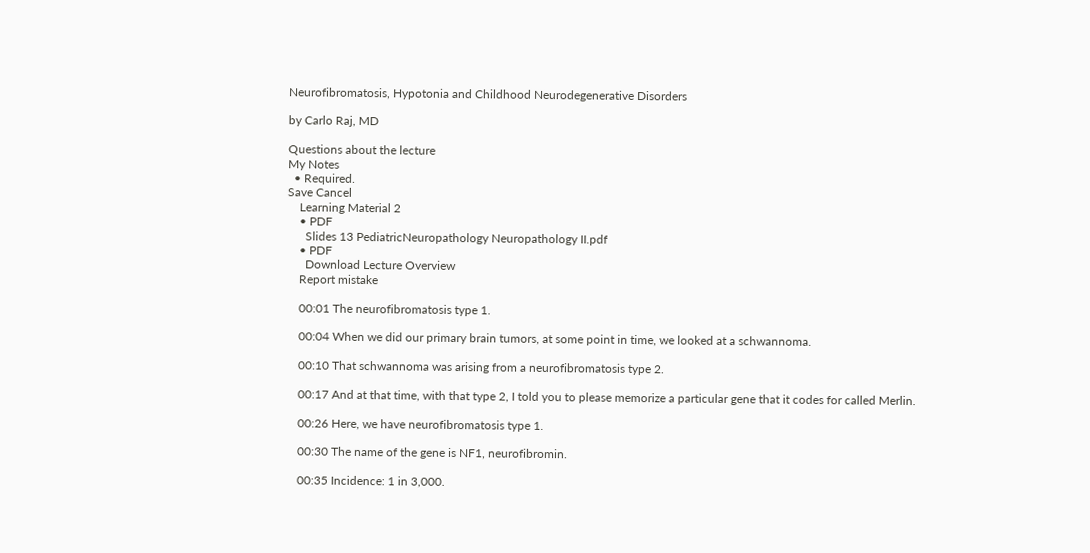Neurofibromatosis, Hypotonia and Childhood Neurodegenerative Disorders

by Carlo Raj, MD

Questions about the lecture
My Notes
  • Required.
Save Cancel
    Learning Material 2
    • PDF
      Slides 13 PediatricNeuropathology Neuropathology II.pdf
    • PDF
      Download Lecture Overview
    Report mistake

    00:01 The neurofibromatosis type 1.

    00:04 When we did our primary brain tumors, at some point in time, we looked at a schwannoma.

    00:10 That schwannoma was arising from a neurofibromatosis type 2.

    00:17 And at that time, with that type 2, I told you to please memorize a particular gene that it codes for called Merlin.

    00:26 Here, we have neurofibromatosis type 1.

    00:30 The name of the gene is NF1, neurofibromin.

    00:35 Incidence: 1 in 3,000.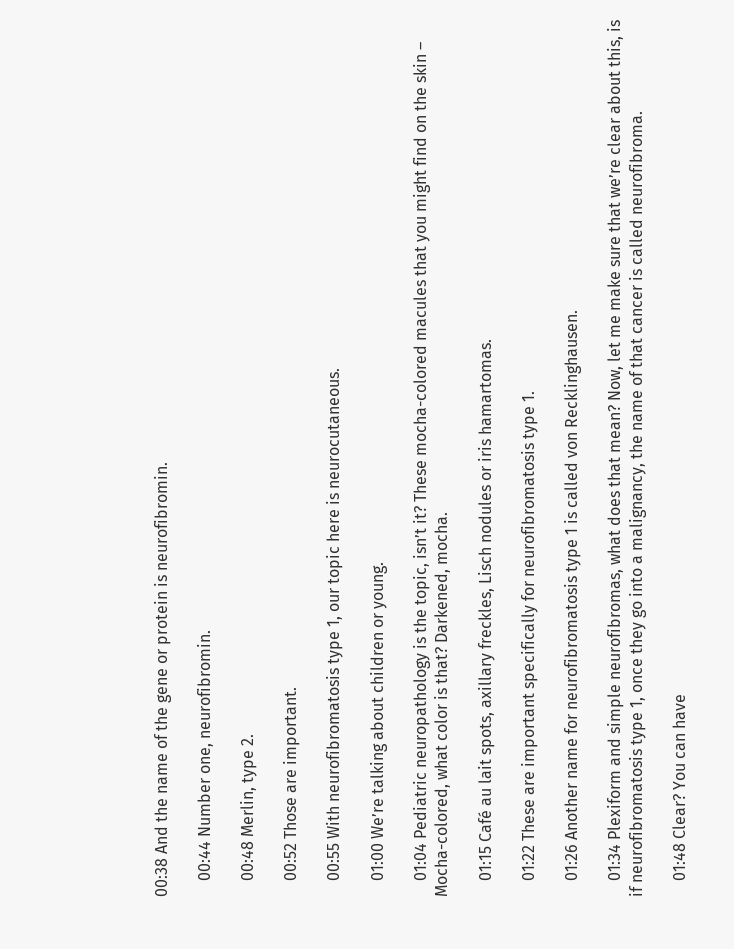00:38 And the name of the gene or protein is neurofibromin.

    00:44 Number one, neurofibromin.

    00:48 Merlin, type 2.

    00:52 Those are important.

    00:55 With neurofibromatosis type 1, our topic here is neurocutaneous.

    01:00 We’re talking about children or young.

    01:04 Pediatric neuropathology is the topic, isn’t it? These mocha-colored macules that you might find on the skin – Mocha-colored, what color is that? Darkened, mocha.

    01:15 Café au lait spots, axillary freckles, Lisch nodules or iris hamartomas.

    01:22 These are important specifically for neurofibromatosis type 1.

    01:26 Another name for neurofibromatosis type 1 is called von Recklinghausen.

    01:34 Plexiform and simple neurofibromas, what does that mean? Now, let me make sure that we’re clear about this, is if neurofibromatosis type 1, once they go into a malignancy, the name of that cancer is called neurofibroma.

    01:48 Clear? You can have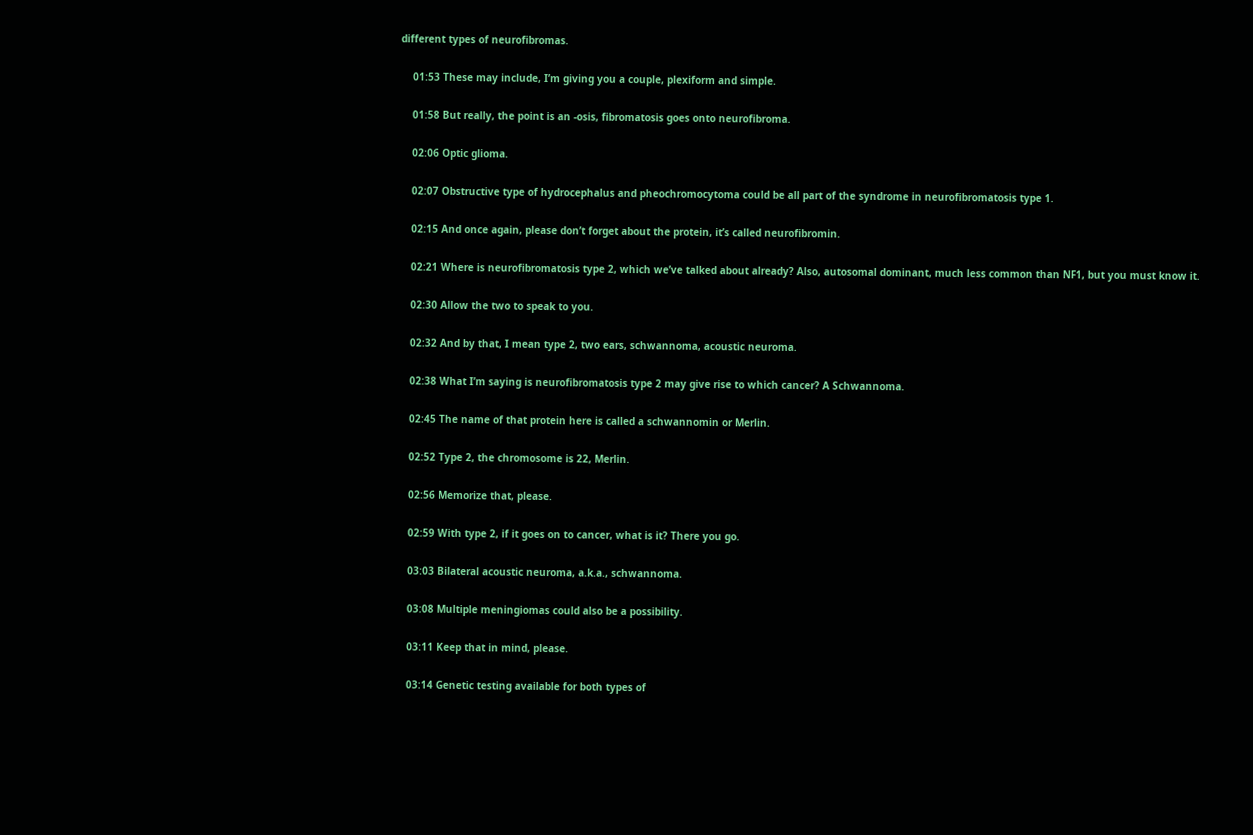different types of neurofibromas.

    01:53 These may include, I’m giving you a couple, plexiform and simple.

    01:58 But really, the point is an -osis, fibromatosis goes onto neurofibroma.

    02:06 Optic glioma.

    02:07 Obstructive type of hydrocephalus and pheochromocytoma could be all part of the syndrome in neurofibromatosis type 1.

    02:15 And once again, please don’t forget about the protein, it’s called neurofibromin.

    02:21 Where is neurofibromatosis type 2, which we’ve talked about already? Also, autosomal dominant, much less common than NF1, but you must know it.

    02:30 Allow the two to speak to you.

    02:32 And by that, I mean type 2, two ears, schwannoma, acoustic neuroma.

    02:38 What I’m saying is neurofibromatosis type 2 may give rise to which cancer? A Schwannoma.

    02:45 The name of that protein here is called a schwannomin or Merlin.

    02:52 Type 2, the chromosome is 22, Merlin.

    02:56 Memorize that, please.

    02:59 With type 2, if it goes on to cancer, what is it? There you go.

    03:03 Bilateral acoustic neuroma, a.k.a., schwannoma.

    03:08 Multiple meningiomas could also be a possibility.

    03:11 Keep that in mind, please.

    03:14 Genetic testing available for both types of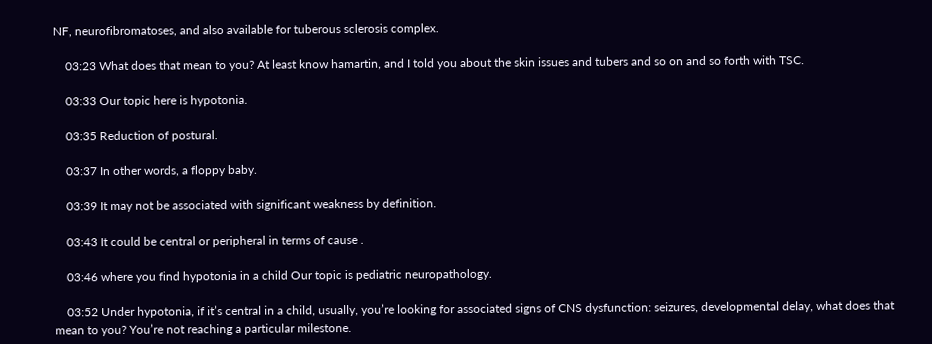NF, neurofibromatoses, and also available for tuberous sclerosis complex.

    03:23 What does that mean to you? At least know hamartin, and I told you about the skin issues and tubers and so on and so forth with TSC.

    03:33 Our topic here is hypotonia.

    03:35 Reduction of postural.

    03:37 In other words, a floppy baby.

    03:39 It may not be associated with significant weakness by definition.

    03:43 It could be central or peripheral in terms of cause .

    03:46 where you find hypotonia in a child Our topic is pediatric neuropathology.

    03:52 Under hypotonia, if it’s central in a child, usually, you’re looking for associated signs of CNS dysfunction: seizures, developmental delay, what does that mean to you? You’re not reaching a particular milestone.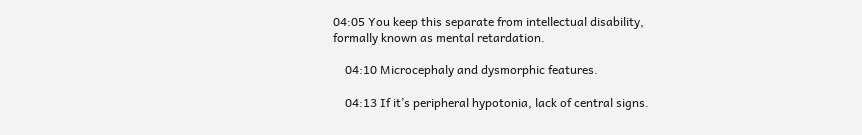04:05 You keep this separate from intellectual disability, formally known as mental retardation.

    04:10 Microcephaly and dysmorphic features.

    04:13 If it’s peripheral hypotonia, lack of central signs.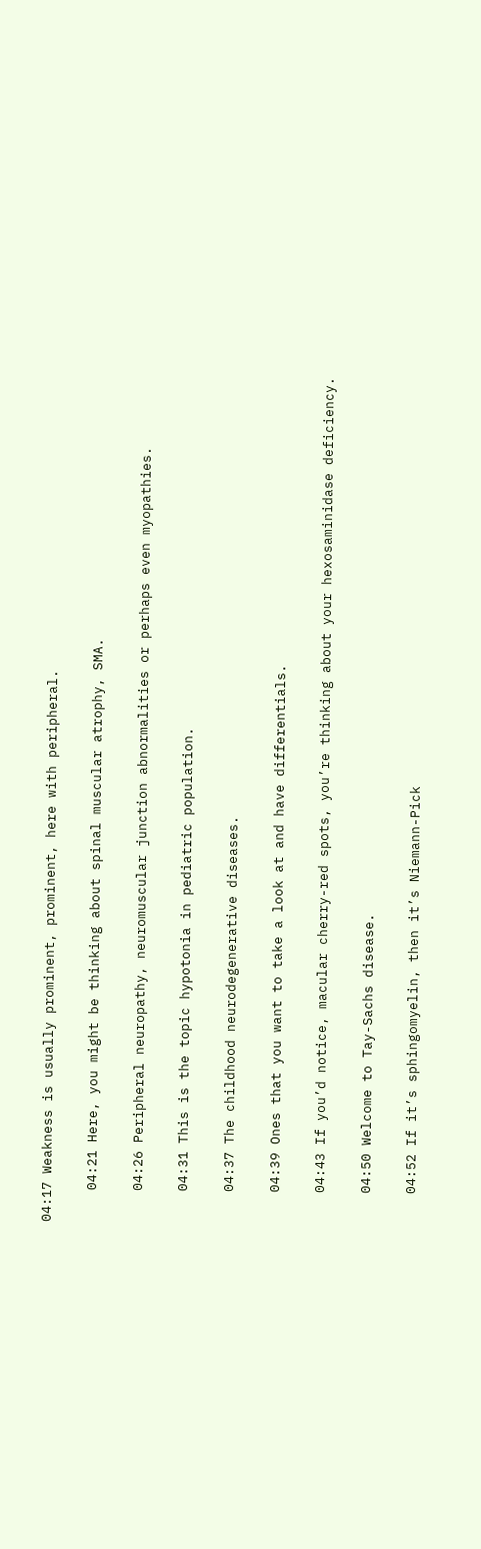04:17 Weakness is usually prominent, prominent, here with peripheral.

    04:21 Here, you might be thinking about spinal muscular atrophy, SMA.

    04:26 Peripheral neuropathy, neuromuscular junction abnormalities or perhaps even myopathies.

    04:31 This is the topic hypotonia in pediatric population.

    04:37 The childhood neurodegenerative diseases.

    04:39 Ones that you want to take a look at and have differentials.

    04:43 If you’d notice, macular cherry-red spots, you’re thinking about your hexosaminidase deficiency.

    04:50 Welcome to Tay-Sachs disease.

    04:52 If it’s sphingomyelin, then it’s Niemann-Pick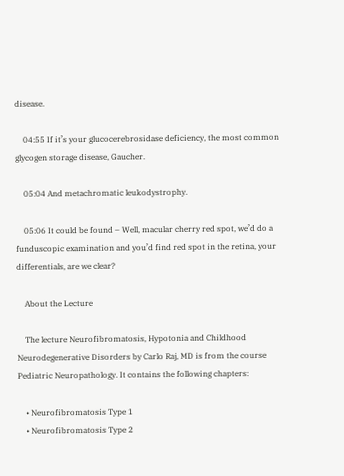disease.

    04:55 If it’s your glucocerebrosidase deficiency, the most common glycogen storage disease, Gaucher.

    05:04 And metachromatic leukodystrophy.

    05:06 It could be found – Well, macular cherry red spot, we’d do a funduscopic examination and you’d find red spot in the retina, your differentials, are we clear?

    About the Lecture

    The lecture Neurofibromatosis, Hypotonia and Childhood Neurodegenerative Disorders by Carlo Raj, MD is from the course Pediatric Neuropathology. It contains the following chapters:

    • Neurofibromatosis Type 1
    • Neurofibromatosis Type 2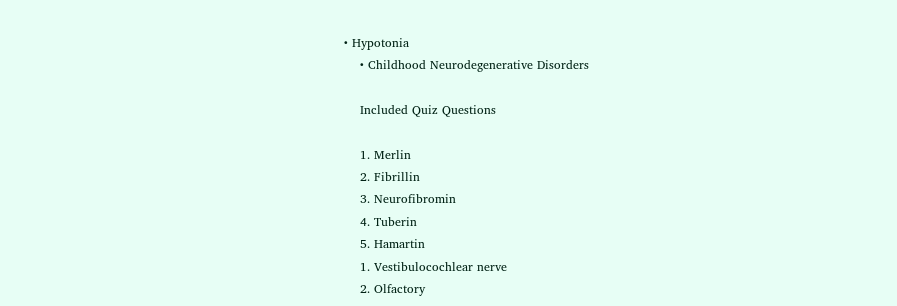• Hypotonia
    • Childhood Neurodegenerative Disorders

    Included Quiz Questions

    1. Merlin
    2. Fibrillin
    3. Neurofibromin
    4. Tuberin
    5. Hamartin
    1. Vestibulocochlear nerve
    2. Olfactory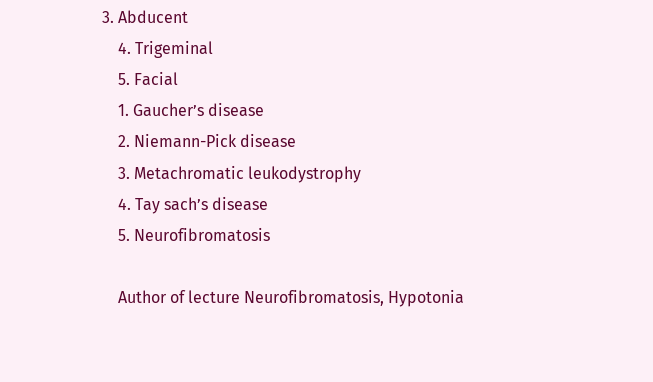3. Abducent
    4. Trigeminal
    5. Facial
    1. Gaucher’s disease
    2. Niemann-Pick disease
    3. Metachromatic leukodystrophy
    4. Tay sach’s disease
    5. Neurofibromatosis

    Author of lecture Neurofibromatosis, Hypotonia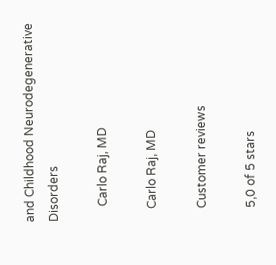and Childhood Neurodegenerative Disorders

     Carlo Raj, MD

    Carlo Raj, MD

    Customer reviews

    5,0 of 5 stars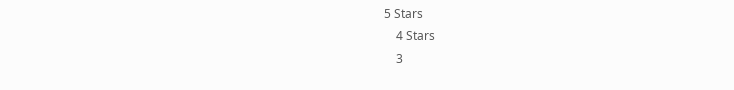5 Stars
    4 Stars
    3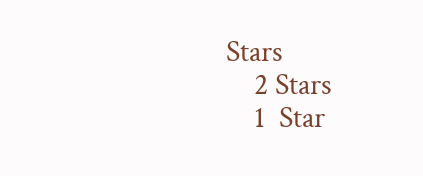Stars
    2 Stars
    1  Star